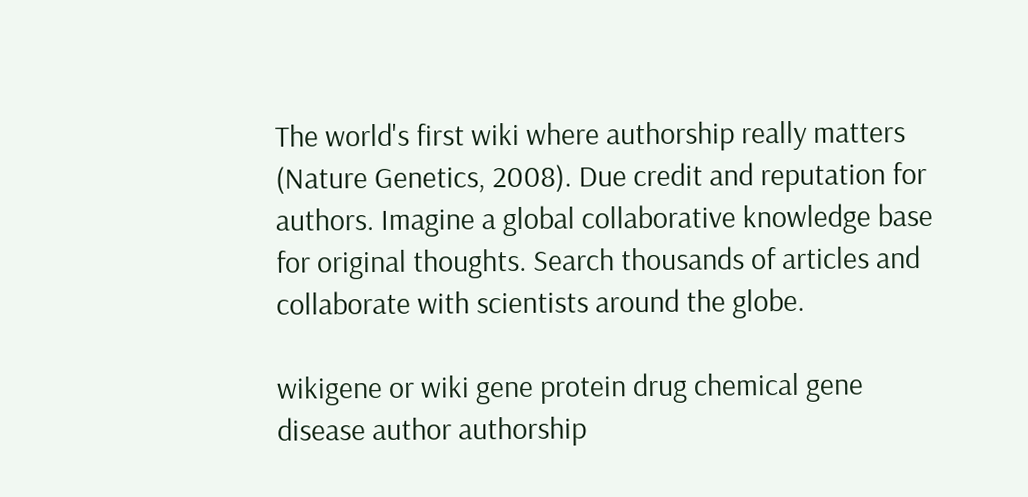The world's first wiki where authorship really matters (Nature Genetics, 2008). Due credit and reputation for authors. Imagine a global collaborative knowledge base for original thoughts. Search thousands of articles and collaborate with scientists around the globe.

wikigene or wiki gene protein drug chemical gene disease author authorship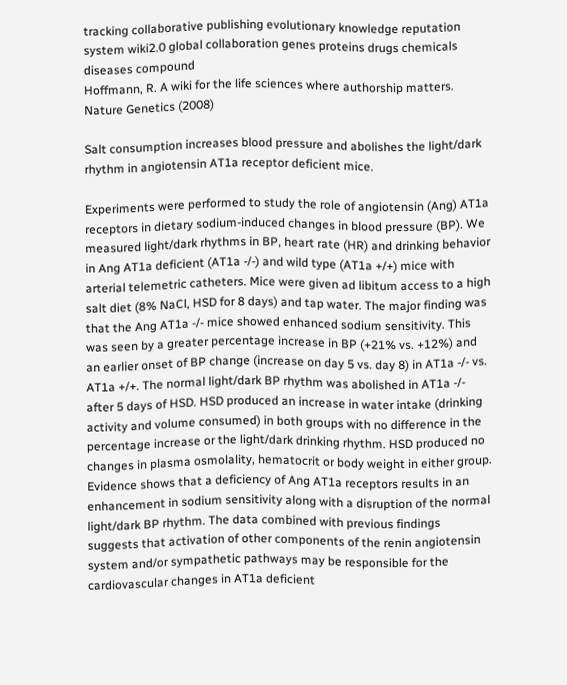tracking collaborative publishing evolutionary knowledge reputation system wiki2.0 global collaboration genes proteins drugs chemicals diseases compound
Hoffmann, R. A wiki for the life sciences where authorship matters. Nature Genetics (2008)

Salt consumption increases blood pressure and abolishes the light/dark rhythm in angiotensin AT1a receptor deficient mice.

Experiments were performed to study the role of angiotensin (Ang) AT1a receptors in dietary sodium-induced changes in blood pressure (BP). We measured light/dark rhythms in BP, heart rate (HR) and drinking behavior in Ang AT1a deficient (AT1a -/-) and wild type (AT1a +/+) mice with arterial telemetric catheters. Mice were given ad libitum access to a high salt diet (8% NaCl, HSD for 8 days) and tap water. The major finding was that the Ang AT1a -/- mice showed enhanced sodium sensitivity. This was seen by a greater percentage increase in BP (+21% vs. +12%) and an earlier onset of BP change (increase on day 5 vs. day 8) in AT1a -/- vs. AT1a +/+. The normal light/dark BP rhythm was abolished in AT1a -/- after 5 days of HSD. HSD produced an increase in water intake (drinking activity and volume consumed) in both groups with no difference in the percentage increase or the light/dark drinking rhythm. HSD produced no changes in plasma osmolality, hematocrit or body weight in either group. Evidence shows that a deficiency of Ang AT1a receptors results in an enhancement in sodium sensitivity along with a disruption of the normal light/dark BP rhythm. The data combined with previous findings suggests that activation of other components of the renin angiotensin system and/or sympathetic pathways may be responsible for the cardiovascular changes in AT1a deficient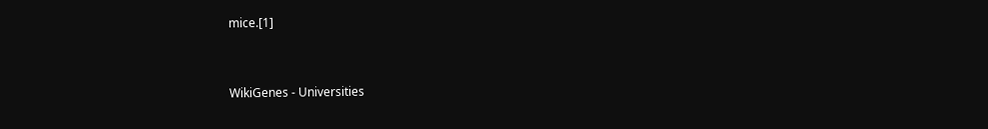mice.[1]


WikiGenes - Universities